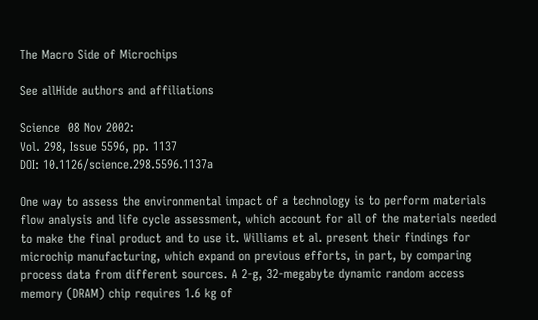The Macro Side of Microchips

See allHide authors and affiliations

Science  08 Nov 2002:
Vol. 298, Issue 5596, pp. 1137
DOI: 10.1126/science.298.5596.1137a

One way to assess the environmental impact of a technology is to perform materials flow analysis and life cycle assessment, which account for all of the materials needed to make the final product and to use it. Williams et al. present their findings for microchip manufacturing, which expand on previous efforts, in part, by comparing process data from different sources. A 2-g, 32-megabyte dynamic random access memory (DRAM) chip requires 1.6 kg of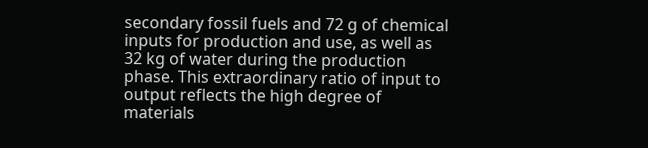secondary fossil fuels and 72 g of chemical inputs for production and use, as well as 32 kg of water during the production phase. This extraordinary ratio of input to output reflects the high degree of materials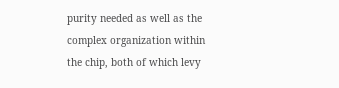purity needed as well as the complex organization within the chip, both of which levy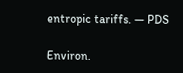entropic tariffs. — PDS

Environ.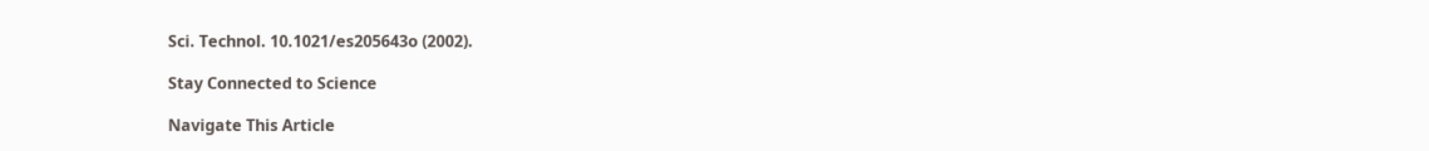Sci. Technol. 10.1021/es205643o (2002).

Stay Connected to Science

Navigate This Article